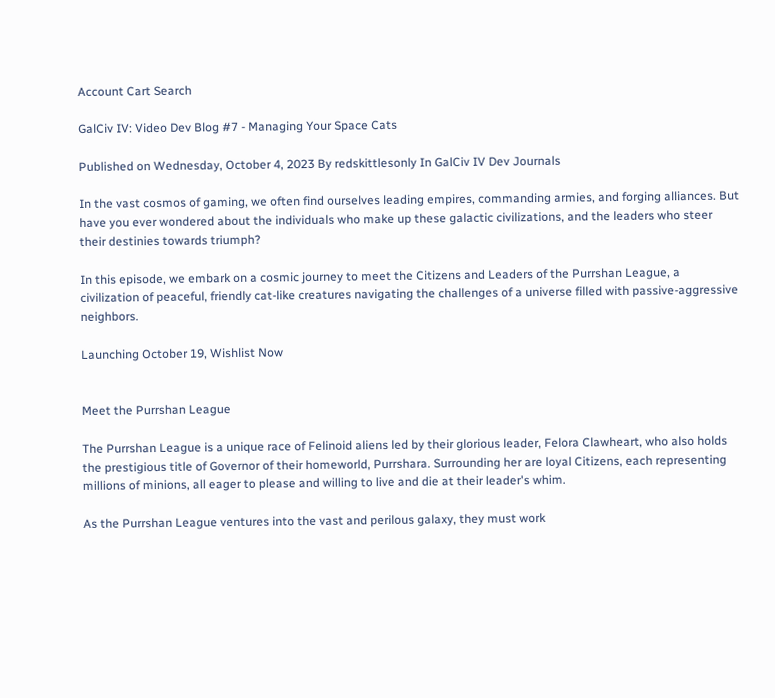Account Cart Search

GalCiv IV: Video Dev Blog #7 - Managing Your Space Cats

Published on Wednesday, October 4, 2023 By redskittlesonly In GalCiv IV Dev Journals

In the vast cosmos of gaming, we often find ourselves leading empires, commanding armies, and forging alliances. But have you ever wondered about the individuals who make up these galactic civilizations, and the leaders who steer their destinies towards triumph?

In this episode, we embark on a cosmic journey to meet the Citizens and Leaders of the Purrshan League, a civilization of peaceful, friendly cat-like creatures navigating the challenges of a universe filled with passive-aggressive neighbors.

Launching October 19, Wishlist Now


Meet the Purrshan League

The Purrshan League is a unique race of Felinoid aliens led by their glorious leader, Felora Clawheart, who also holds the prestigious title of Governor of their homeworld, Purrshara. Surrounding her are loyal Citizens, each representing millions of minions, all eager to please and willing to live and die at their leader's whim.

As the Purrshan League ventures into the vast and perilous galaxy, they must work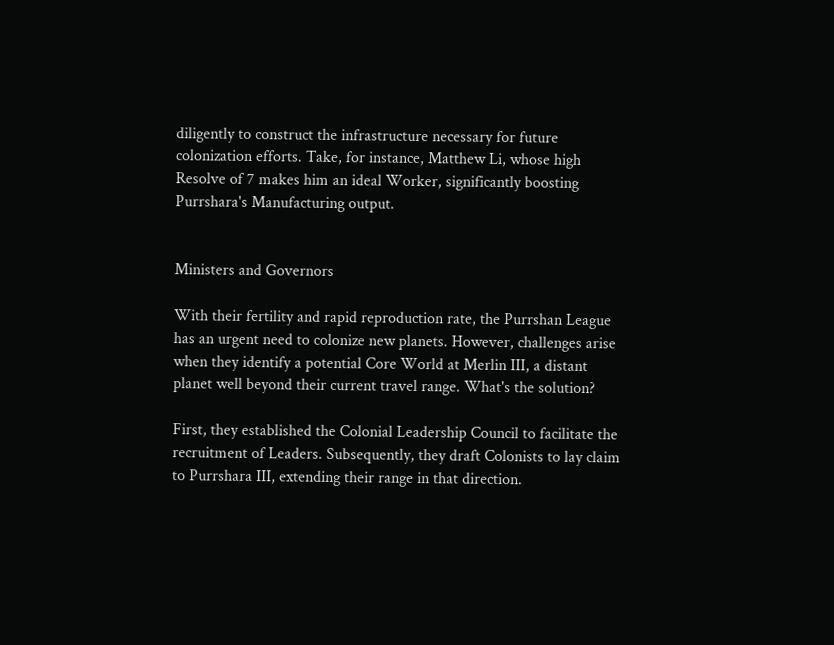diligently to construct the infrastructure necessary for future colonization efforts. Take, for instance, Matthew Li, whose high Resolve of 7 makes him an ideal Worker, significantly boosting Purrshara's Manufacturing output.


Ministers and Governors

With their fertility and rapid reproduction rate, the Purrshan League has an urgent need to colonize new planets. However, challenges arise when they identify a potential Core World at Merlin III, a distant planet well beyond their current travel range. What's the solution?

First, they established the Colonial Leadership Council to facilitate the recruitment of Leaders. Subsequently, they draft Colonists to lay claim to Purrshara III, extending their range in that direction.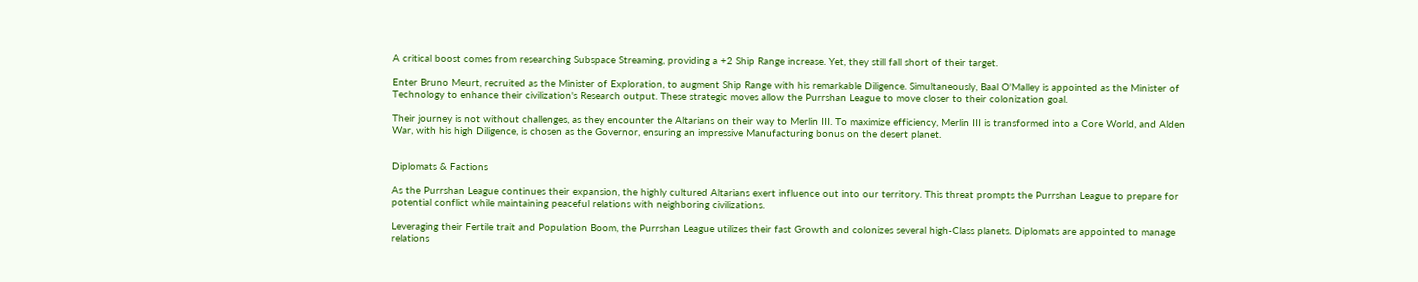A critical boost comes from researching Subspace Streaming, providing a +2 Ship Range increase. Yet, they still fall short of their target.

Enter Bruno Meurt, recruited as the Minister of Exploration, to augment Ship Range with his remarkable Diligence. Simultaneously, Baal O'Malley is appointed as the Minister of Technology to enhance their civilization's Research output. These strategic moves allow the Purrshan League to move closer to their colonization goal.

Their journey is not without challenges, as they encounter the Altarians on their way to Merlin III. To maximize efficiency, Merlin III is transformed into a Core World, and Alden War, with his high Diligence, is chosen as the Governor, ensuring an impressive Manufacturing bonus on the desert planet.


Diplomats & Factions

As the Purrshan League continues their expansion, the highly cultured Altarians exert influence out into our territory. This threat prompts the Purrshan League to prepare for potential conflict while maintaining peaceful relations with neighboring civilizations.

Leveraging their Fertile trait and Population Boom, the Purrshan League utilizes their fast Growth and colonizes several high-Class planets. Diplomats are appointed to manage relations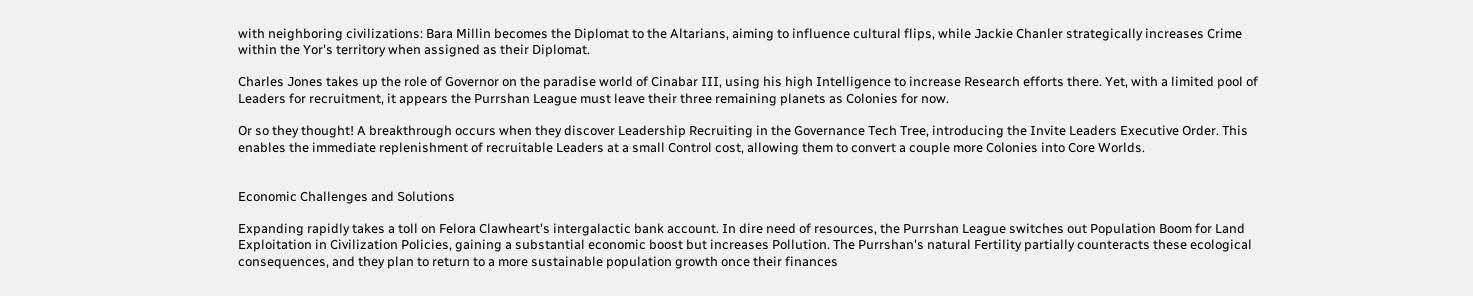with neighboring civilizations: Bara Millin becomes the Diplomat to the Altarians, aiming to influence cultural flips, while Jackie Chanler strategically increases Crime within the Yor's territory when assigned as their Diplomat.

Charles Jones takes up the role of Governor on the paradise world of Cinabar III, using his high Intelligence to increase Research efforts there. Yet, with a limited pool of Leaders for recruitment, it appears the Purrshan League must leave their three remaining planets as Colonies for now.

Or so they thought! A breakthrough occurs when they discover Leadership Recruiting in the Governance Tech Tree, introducing the Invite Leaders Executive Order. This enables the immediate replenishment of recruitable Leaders at a small Control cost, allowing them to convert a couple more Colonies into Core Worlds.


Economic Challenges and Solutions

Expanding rapidly takes a toll on Felora Clawheart's intergalactic bank account. In dire need of resources, the Purrshan League switches out Population Boom for Land Exploitation in Civilization Policies, gaining a substantial economic boost but increases Pollution. The Purrshan's natural Fertility partially counteracts these ecological consequences, and they plan to return to a more sustainable population growth once their finances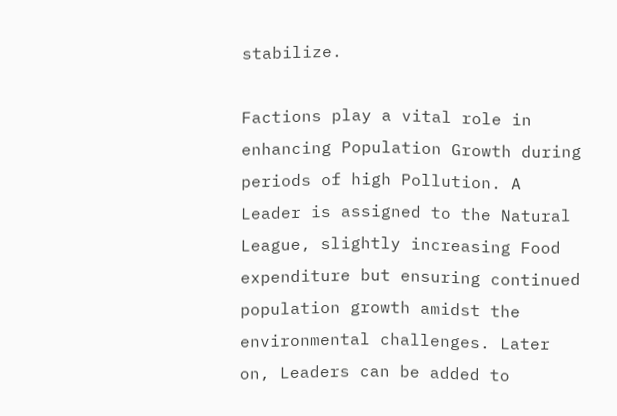stabilize.

Factions play a vital role in enhancing Population Growth during periods of high Pollution. A Leader is assigned to the Natural League, slightly increasing Food expenditure but ensuring continued population growth amidst the environmental challenges. Later on, Leaders can be added to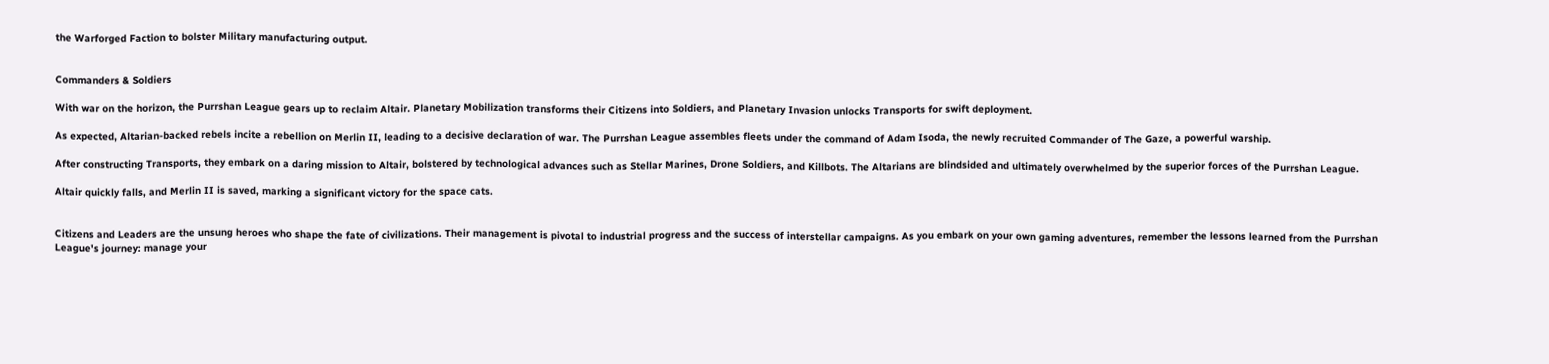the Warforged Faction to bolster Military manufacturing output.


Commanders & Soldiers

With war on the horizon, the Purrshan League gears up to reclaim Altair. Planetary Mobilization transforms their Citizens into Soldiers, and Planetary Invasion unlocks Transports for swift deployment.

As expected, Altarian-backed rebels incite a rebellion on Merlin II, leading to a decisive declaration of war. The Purrshan League assembles fleets under the command of Adam Isoda, the newly recruited Commander of The Gaze, a powerful warship.

After constructing Transports, they embark on a daring mission to Altair, bolstered by technological advances such as Stellar Marines, Drone Soldiers, and Killbots. The Altarians are blindsided and ultimately overwhelmed by the superior forces of the Purrshan League.

Altair quickly falls, and Merlin II is saved, marking a significant victory for the space cats.


Citizens and Leaders are the unsung heroes who shape the fate of civilizations. Their management is pivotal to industrial progress and the success of interstellar campaigns. As you embark on your own gaming adventures, remember the lessons learned from the Purrshan League's journey: manage your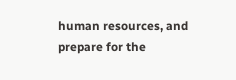human resources, and prepare for the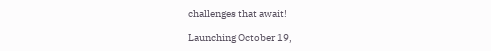challenges that await!

Launching October 19,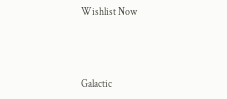Wishlist Now



Galactic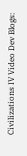Civilizations IV Video Dev Blogs: